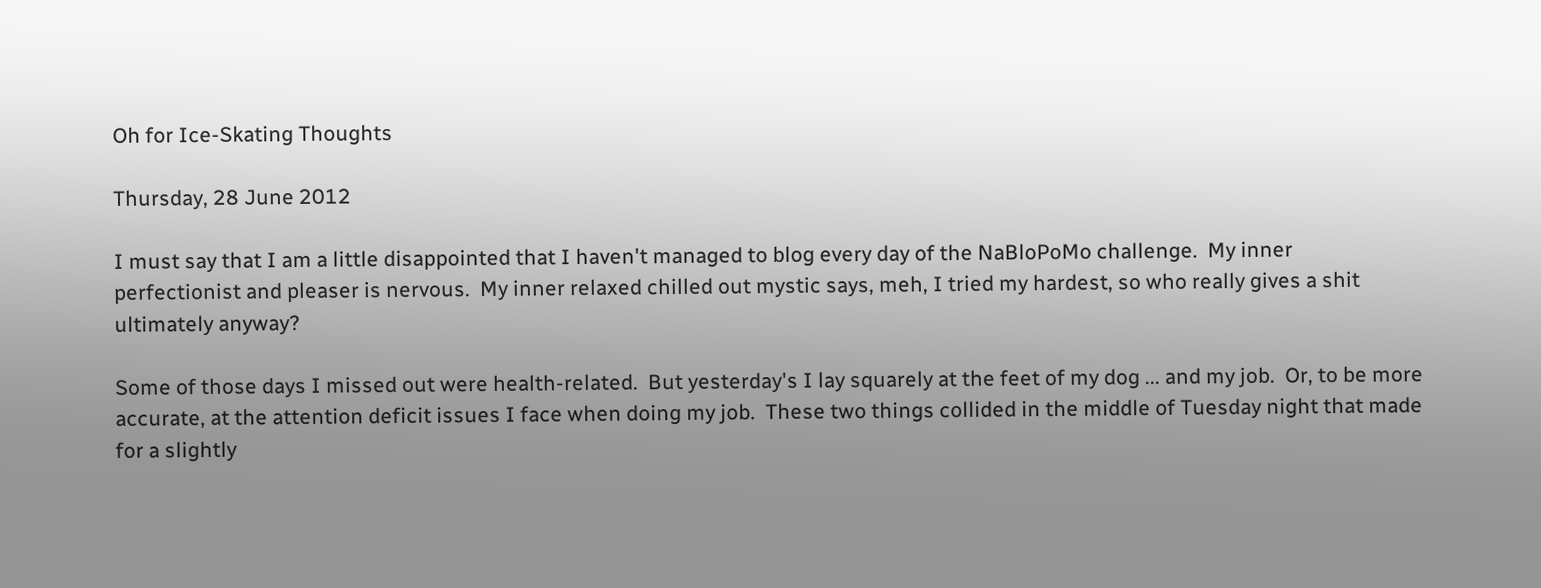Oh for Ice-Skating Thoughts

Thursday, 28 June 2012

I must say that I am a little disappointed that I haven't managed to blog every day of the NaBloPoMo challenge.  My inner perfectionist and pleaser is nervous.  My inner relaxed chilled out mystic says, meh, I tried my hardest, so who really gives a shit ultimately anyway?

Some of those days I missed out were health-related.  But yesterday's I lay squarely at the feet of my dog ... and my job.  Or, to be more accurate, at the attention deficit issues I face when doing my job.  These two things collided in the middle of Tuesday night that made for a slightly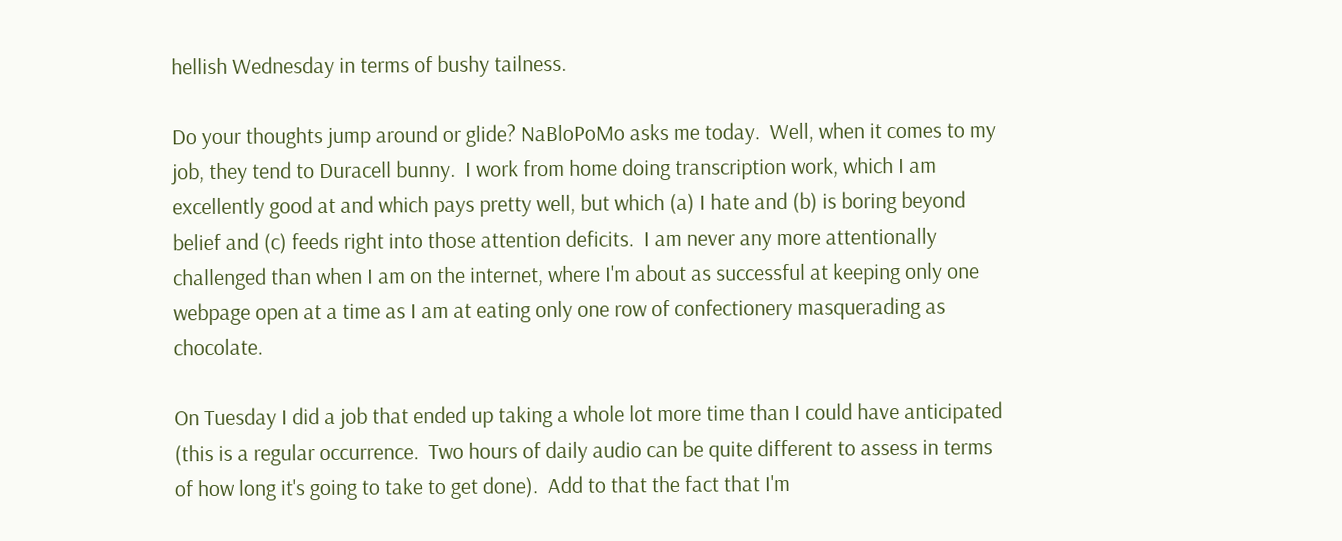hellish Wednesday in terms of bushy tailness.

Do your thoughts jump around or glide? NaBloPoMo asks me today.  Well, when it comes to my job, they tend to Duracell bunny.  I work from home doing transcription work, which I am excellently good at and which pays pretty well, but which (a) I hate and (b) is boring beyond belief and (c) feeds right into those attention deficits.  I am never any more attentionally challenged than when I am on the internet, where I'm about as successful at keeping only one webpage open at a time as I am at eating only one row of confectionery masquerading as chocolate.

On Tuesday I did a job that ended up taking a whole lot more time than I could have anticipated (this is a regular occurrence.  Two hours of daily audio can be quite different to assess in terms of how long it's going to take to get done).  Add to that the fact that I'm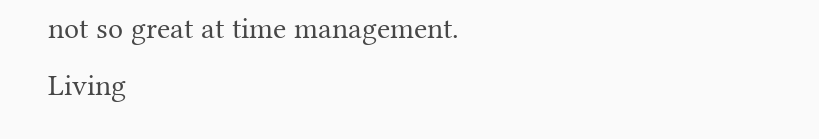not so great at time management.  Living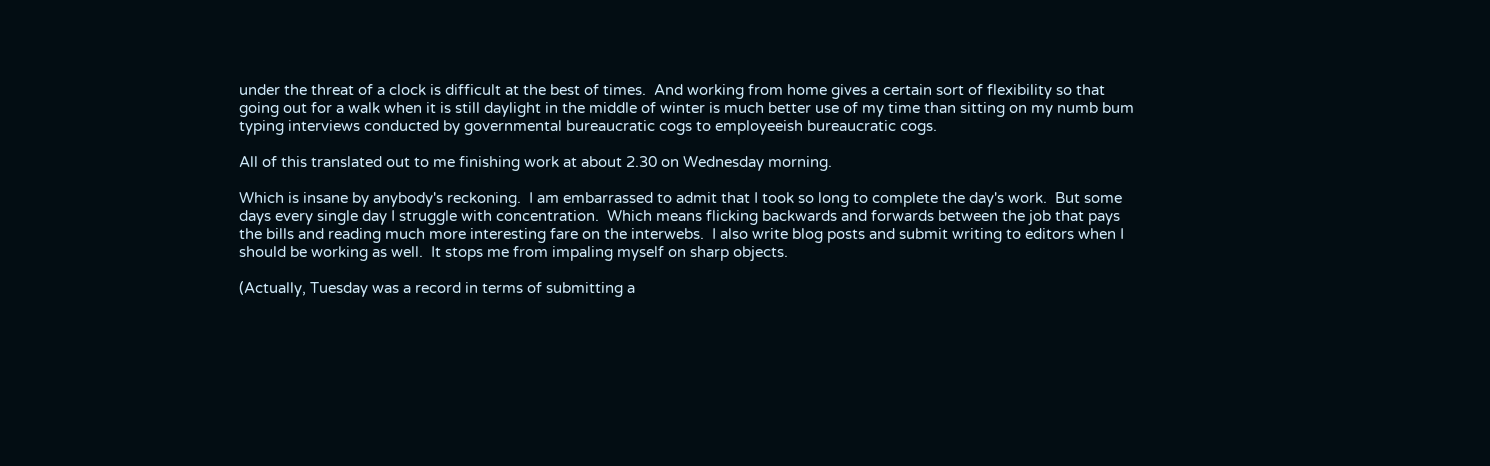under the threat of a clock is difficult at the best of times.  And working from home gives a certain sort of flexibility so that going out for a walk when it is still daylight in the middle of winter is much better use of my time than sitting on my numb bum typing interviews conducted by governmental bureaucratic cogs to employeeish bureaucratic cogs.

All of this translated out to me finishing work at about 2.30 on Wednesday morning.

Which is insane by anybody's reckoning.  I am embarrassed to admit that I took so long to complete the day's work.  But some days every single day I struggle with concentration.  Which means flicking backwards and forwards between the job that pays the bills and reading much more interesting fare on the interwebs.  I also write blog posts and submit writing to editors when I should be working as well.  It stops me from impaling myself on sharp objects.

(Actually, Tuesday was a record in terms of submitting a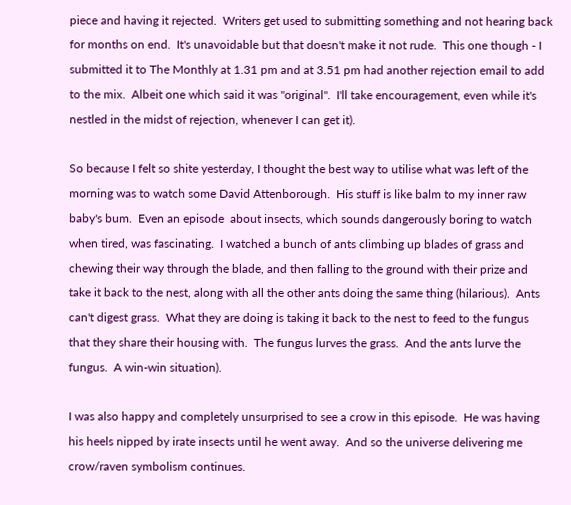piece and having it rejected.  Writers get used to submitting something and not hearing back for months on end.  It's unavoidable but that doesn't make it not rude.  This one though - I submitted it to The Monthly at 1.31 pm and at 3.51 pm had another rejection email to add to the mix.  Albeit one which said it was "original".  I'll take encouragement, even while it's nestled in the midst of rejection, whenever I can get it).

So because I felt so shite yesterday, I thought the best way to utilise what was left of the morning was to watch some David Attenborough.  His stuff is like balm to my inner raw baby's bum.  Even an episode  about insects, which sounds dangerously boring to watch when tired, was fascinating.  I watched a bunch of ants climbing up blades of grass and chewing their way through the blade, and then falling to the ground with their prize and take it back to the nest, along with all the other ants doing the same thing (hilarious).  Ants can't digest grass.  What they are doing is taking it back to the nest to feed to the fungus that they share their housing with.  The fungus lurves the grass.  And the ants lurve the fungus.  A win-win situation).

I was also happy and completely unsurprised to see a crow in this episode.  He was having his heels nipped by irate insects until he went away.  And so the universe delivering me crow/raven symbolism continues.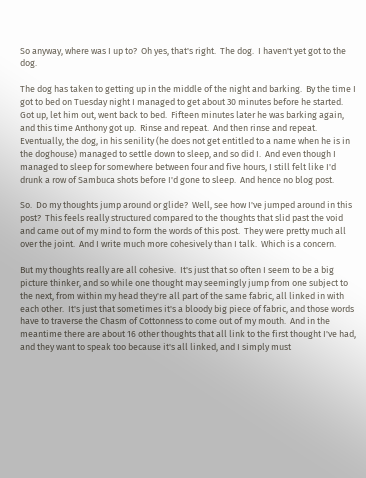So anyway, where was I up to?  Oh yes, that's right.  The dog.  I haven't yet got to the dog.

The dog has taken to getting up in the middle of the night and barking.  By the time I got to bed on Tuesday night I managed to get about 30 minutes before he started.  Got up, let him out, went back to bed.  Fifteen minutes later he was barking again, and this time Anthony got up.  Rinse and repeat.  And then rinse and repeat.  Eventually, the dog, in his senility (he does not get entitled to a name when he is in the doghouse) managed to settle down to sleep, and so did I.  And even though I managed to sleep for somewhere between four and five hours, I still felt like I'd drunk a row of Sambuca shots before I'd gone to sleep.  And hence no blog post.

So.  Do my thoughts jump around or glide?  Well, see how I've jumped around in this post?  This feels really structured compared to the thoughts that slid past the void and came out of my mind to form the words of this post.  They were pretty much all over the joint.  And I write much more cohesively than I talk.  Which is a concern.

But my thoughts really are all cohesive.  It's just that so often I seem to be a big picture thinker, and so while one thought may seemingly jump from one subject to the next, from within my head they're all part of the same fabric, all linked in with each other.  It's just that sometimes it's a bloody big piece of fabric, and those words have to traverse the Chasm of Cottonness to come out of my mouth.  And in the meantime there are about 16 other thoughts that all link to the first thought I've had, and they want to speak too because it's all linked, and I simply must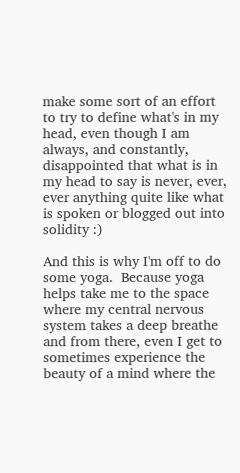make some sort of an effort to try to define what's in my head, even though I am always, and constantly, disappointed that what is in my head to say is never, ever, ever anything quite like what is spoken or blogged out into solidity :)

And this is why I'm off to do some yoga.  Because yoga helps take me to the space where my central nervous system takes a deep breathe and from there, even I get to sometimes experience the beauty of a mind where the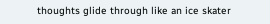thoughts glide through like an ice skater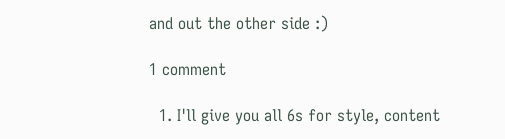and out the other side :)

1 comment

  1. I'll give you all 6s for style, content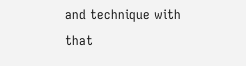and technique with that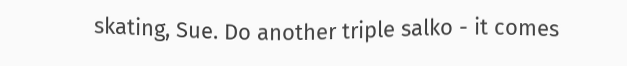skating, Sue. Do another triple salko - it comes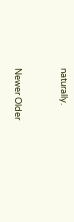naturally.


Newer Older